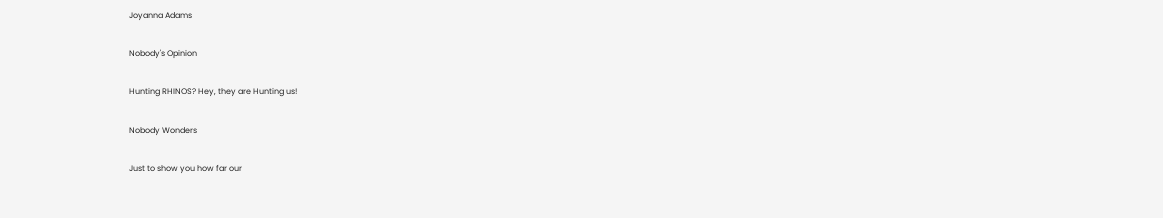Joyanna Adams

Nobody's Opinion

Hunting RHINOS? Hey, they are Hunting us!

Nobody Wonders

Just to show you how far our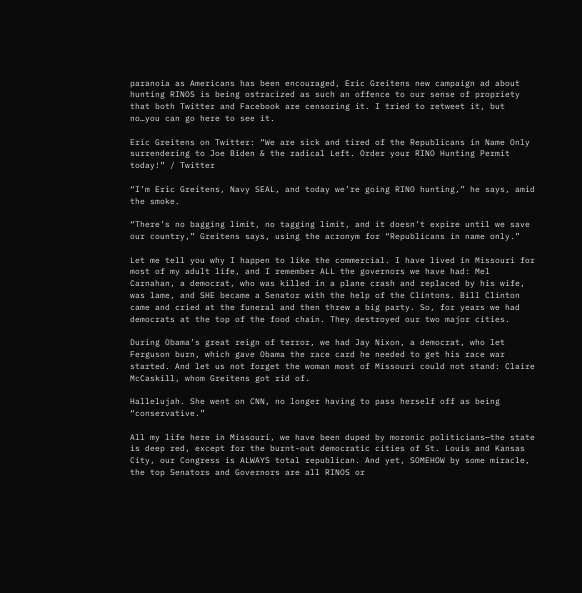paranoia as Americans has been encouraged, Eric Greitens new campaign ad about hunting RINOS is being ostracized as such an offence to our sense of propriety that both Twitter and Facebook are censoring it. I tried to retweet it, but no…you can go here to see it.

Eric Greitens on Twitter: “We are sick and tired of the Republicans in Name Only surrendering to Joe Biden & the radical Left. Order your RINO Hunting Permit today!” / Twitter

“I’m Eric Greitens, Navy SEAL, and today we’re going RINO hunting,” he says, amid the smoke.

“There’s no bagging limit, no tagging limit, and it doesn’t expire until we save our country,” Greitens says, using the acronym for “Republicans in name only.”

Let me tell you why I happen to like the commercial. I have lived in Missouri for most of my adult life, and I remember ALL the governors we have had: Mel Carnahan, a democrat, who was killed in a plane crash and replaced by his wife, was lame, and SHE became a Senator with the help of the Clintons. Bill Clinton came and cried at the funeral and then threw a big party. So, for years we had democrats at the top of the food chain. They destroyed our two major cities.

During Obama’s great reign of terror, we had Jay Nixon, a democrat, who let Ferguson burn, which gave Obama the race card he needed to get his race war started. And let us not forget the woman most of Missouri could not stand: Claire McCaskill, whom Greitens got rid of.

Hallelujah. She went on CNN, no longer having to pass herself off as being “conservative.”

All my life here in Missouri, we have been duped by moronic politicians—the state is deep red, except for the burnt-out democratic cities of St. Louis and Kansas City, our Congress is ALWAYS total republican. And yet, SOMEHOW by some miracle, the top Senators and Governors are all RINOS or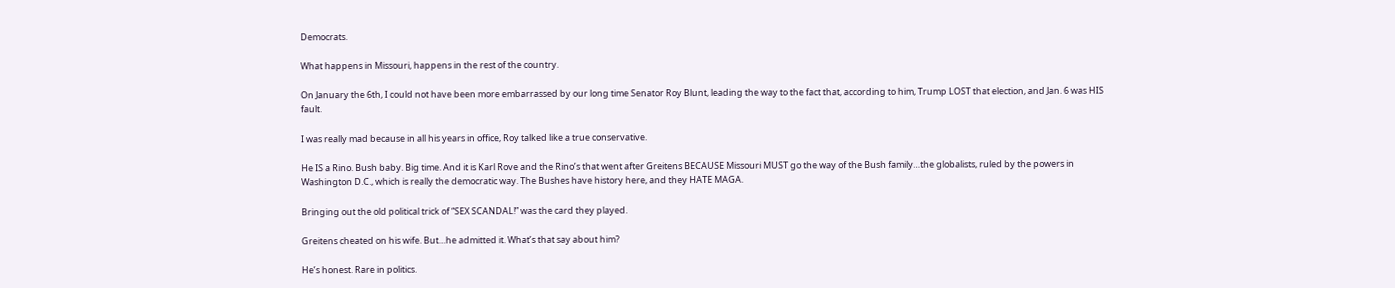Democrats.

What happens in Missouri, happens in the rest of the country.

On January the 6th, I could not have been more embarrassed by our long time Senator Roy Blunt, leading the way to the fact that, according to him, Trump LOST that election, and Jan. 6 was HIS fault.

I was really mad because in all his years in office, Roy talked like a true conservative.

He IS a Rino. Bush baby. Big time. And it is Karl Rove and the Rino’s that went after Greitens BECAUSE Missouri MUST go the way of the Bush family…the globalists, ruled by the powers in Washington D.C., which is really the democratic way. The Bushes have history here, and they HATE MAGA.

Bringing out the old political trick of “SEX SCANDAL!” was the card they played.

Greitens cheated on his wife. But…he admitted it. What’s that say about him?

He’s honest. Rare in politics.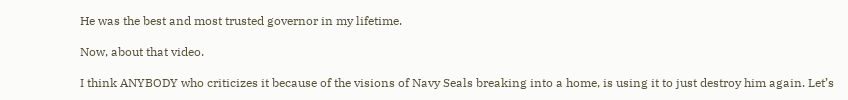He was the best and most trusted governor in my lifetime.

Now, about that video.

I think ANYBODY who criticizes it because of the visions of Navy Seals breaking into a home, is using it to just destroy him again. Let’s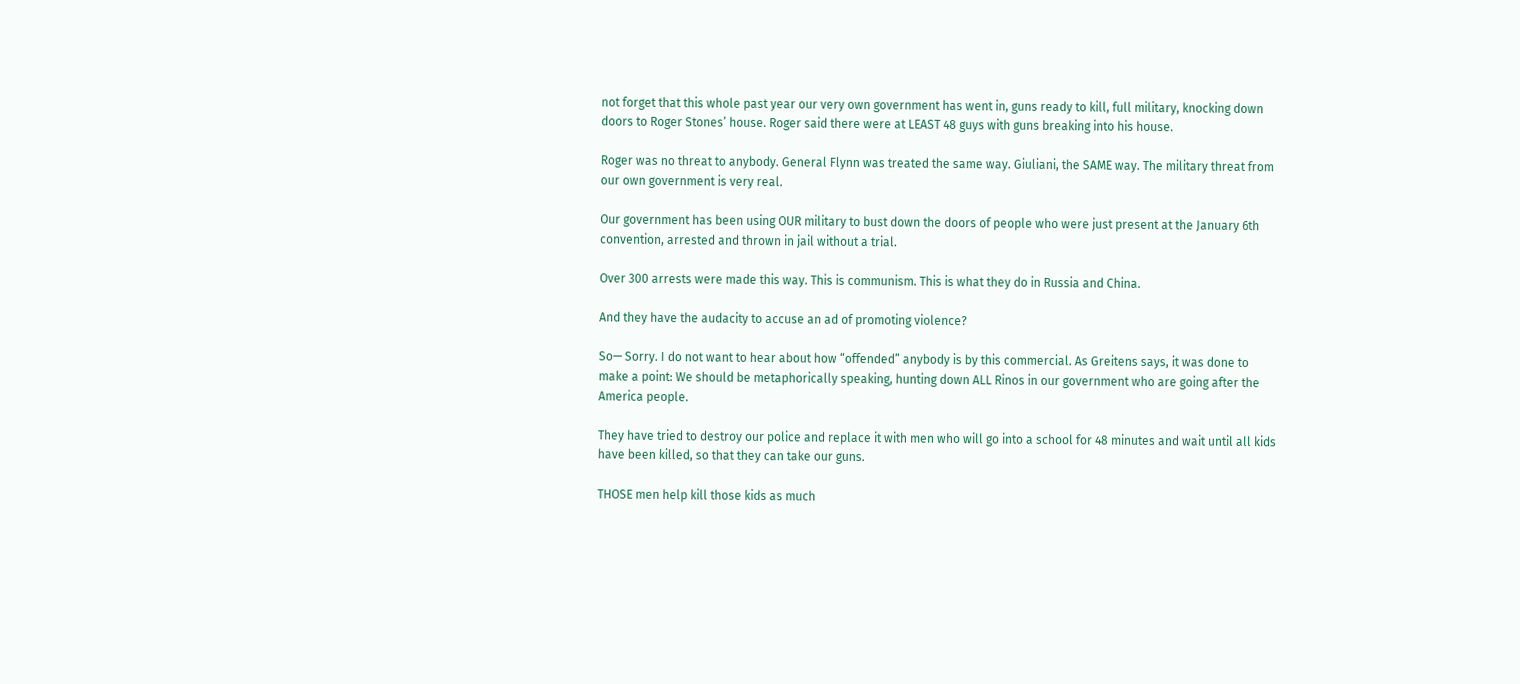not forget that this whole past year our very own government has went in, guns ready to kill, full military, knocking down doors to Roger Stones’ house. Roger said there were at LEAST 48 guys with guns breaking into his house.

Roger was no threat to anybody. General Flynn was treated the same way. Giuliani, the SAME way. The military threat from our own government is very real.

Our government has been using OUR military to bust down the doors of people who were just present at the January 6th convention, arrested and thrown in jail without a trial.

Over 300 arrests were made this way. This is communism. This is what they do in Russia and China.

And they have the audacity to accuse an ad of promoting violence?

So— Sorry. I do not want to hear about how “offended” anybody is by this commercial. As Greitens says, it was done to make a point: We should be metaphorically speaking, hunting down ALL Rinos in our government who are going after the America people.

They have tried to destroy our police and replace it with men who will go into a school for 48 minutes and wait until all kids have been killed, so that they can take our guns.

THOSE men help kill those kids as much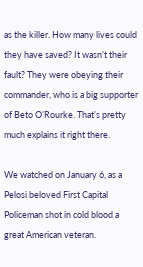as the killer. How many lives could they have saved? It wasn’t their fault? They were obeying their commander, who is a big supporter of Beto O’Rourke. That’s pretty much explains it right there.

We watched on January 6, as a Pelosi beloved First Capital Policeman shot in cold blood a great American veteran.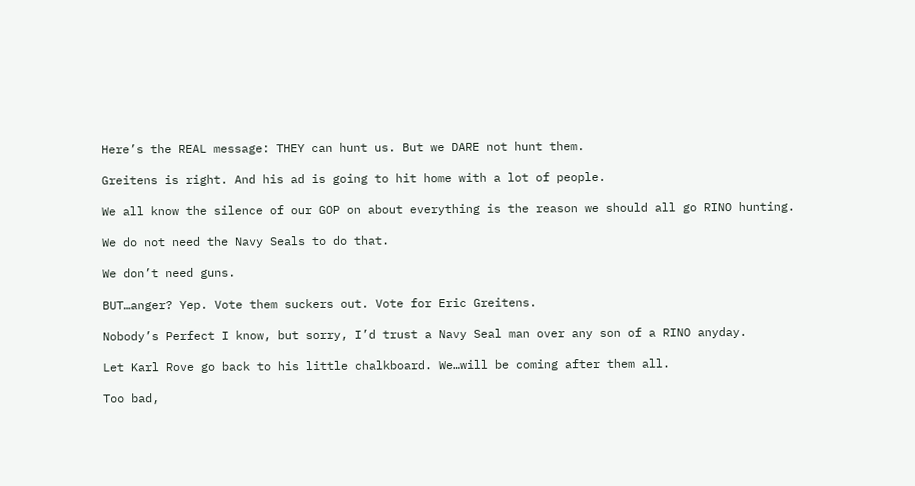Here’s the REAL message: THEY can hunt us. But we DARE not hunt them.

Greitens is right. And his ad is going to hit home with a lot of people.

We all know the silence of our GOP on about everything is the reason we should all go RINO hunting.

We do not need the Navy Seals to do that.

We don’t need guns.

BUT…anger? Yep. Vote them suckers out. Vote for Eric Greitens.

Nobody’s Perfect I know, but sorry, I’d trust a Navy Seal man over any son of a RINO anyday.

Let Karl Rove go back to his little chalkboard. We…will be coming after them all.

Too bad,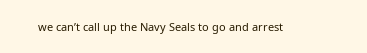we can’t call up the Navy Seals to go and arrest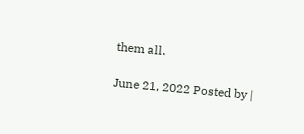them all.

June 21, 2022 Posted by |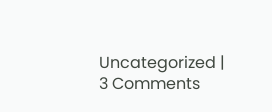Uncategorized | 3 Comments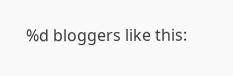%d bloggers like this: